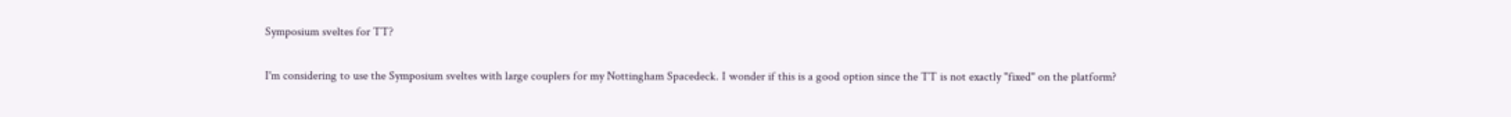Symposium sveltes for TT?

I'm considering to use the Symposium sveltes with large couplers for my Nottingham Spacedeck. I wonder if this is a good option since the TT is not exactly "fixed" on the platform?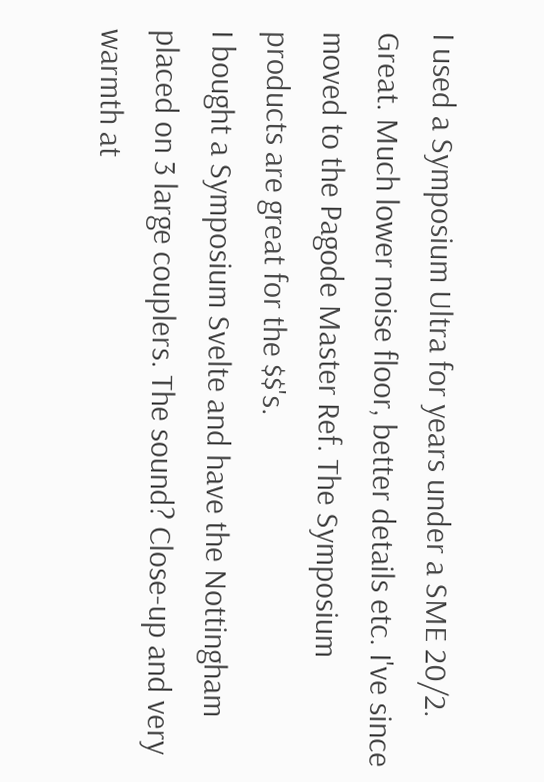I used a Symposium Ultra for years under a SME 20/2. Great. Much lower noise floor, better details etc. I've since moved to the Pagode Master Ref. The Symposium products are great for the $$'s.
I bought a Symposium Svelte and have the Nottingham placed on 3 large couplers. The sound? Close-up and very warmth at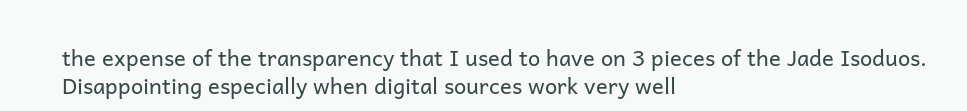the expense of the transparency that I used to have on 3 pieces of the Jade Isoduos. Disappointing especially when digital sources work very well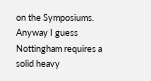on the Symposiums. Anyway I guess Nottingham requires a solid heavy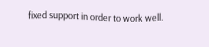fixed support in order to work well.